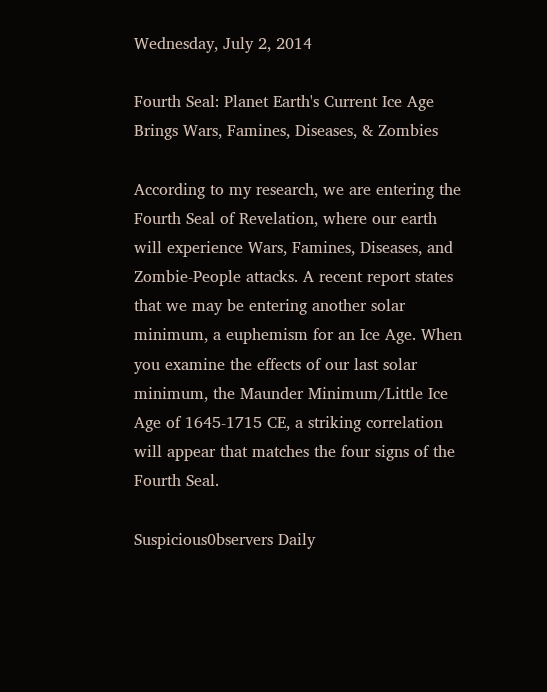Wednesday, July 2, 2014

Fourth Seal: Planet Earth's Current Ice Age Brings Wars, Famines, Diseases, & Zombies

According to my research, we are entering the Fourth Seal of Revelation, where our earth will experience Wars, Famines, Diseases, and Zombie-People attacks. A recent report states that we may be entering another solar minimum, a euphemism for an Ice Age. When you examine the effects of our last solar minimum, the Maunder Minimum/Little Ice Age of 1645-1715 CE, a striking correlation will appear that matches the four signs of the Fourth Seal.

Suspicious0bservers Daily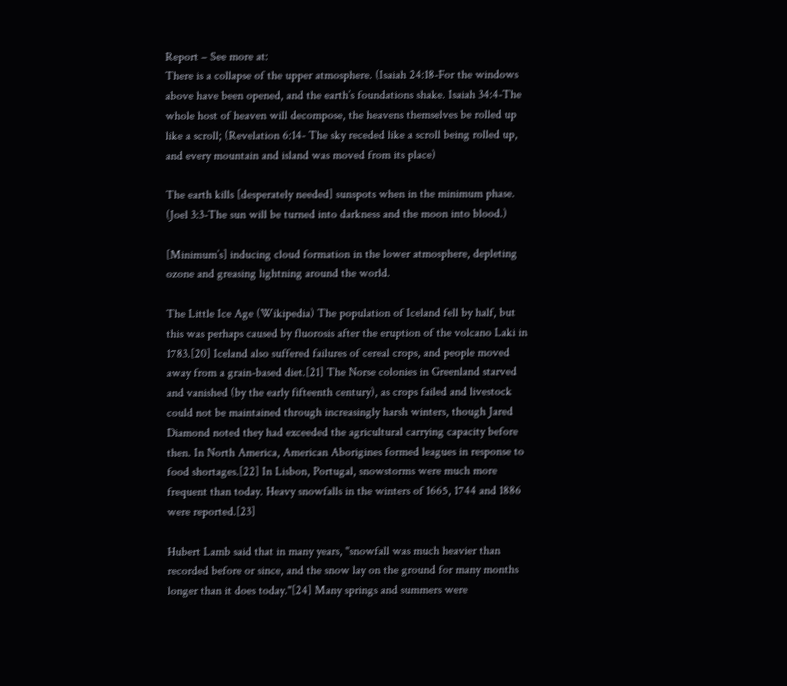Report – See more at:
There is a collapse of the upper atmosphere. (Isaiah 24:18-For the windows above have been opened, and the earth’s foundations shake. Isaiah 34:4-The whole host of heaven will decompose, the heavens themselves be rolled up like a scroll; (Revelation 6:14- The sky receded like a scroll being rolled up, and every mountain and island was moved from its place)

The earth kills [desperately needed] sunspots when in the minimum phase. (Joel 3:3-The sun will be turned into darkness and the moon into blood.)

[Minimum’s] inducing cloud formation in the lower atmosphere, depleting ozone and greasing lightning around the world.

The Little Ice Age (Wikipedia) The population of Iceland fell by half, but this was perhaps caused by fluorosis after the eruption of the volcano Laki in 1783.[20] Iceland also suffered failures of cereal crops, and people moved away from a grain-based diet.[21] The Norse colonies in Greenland starved and vanished (by the early fifteenth century), as crops failed and livestock could not be maintained through increasingly harsh winters, though Jared Diamond noted they had exceeded the agricultural carrying capacity before then. In North America, American Aborigines formed leagues in response to food shortages.[22] In Lisbon, Portugal, snowstorms were much more frequent than today. Heavy snowfalls in the winters of 1665, 1744 and 1886 were reported.[23]

Hubert Lamb said that in many years, "snowfall was much heavier than recorded before or since, and the snow lay on the ground for many months longer than it does today."[24] Many springs and summers were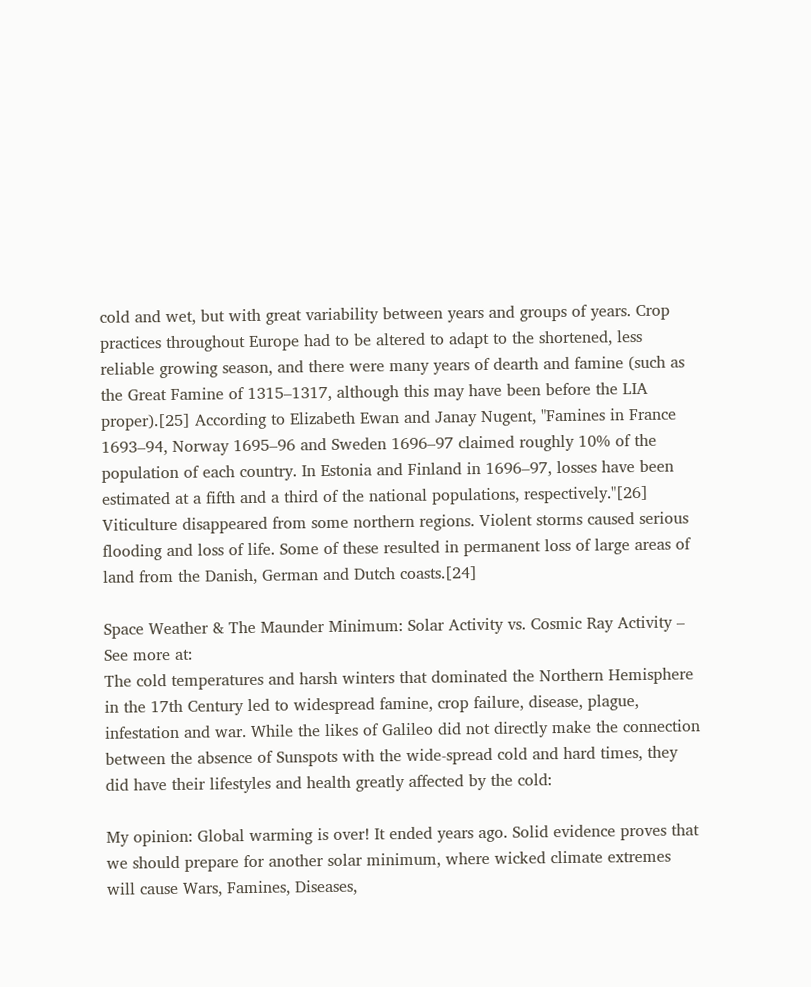cold and wet, but with great variability between years and groups of years. Crop practices throughout Europe had to be altered to adapt to the shortened, less reliable growing season, and there were many years of dearth and famine (such as the Great Famine of 1315–1317, although this may have been before the LIA proper).[25] According to Elizabeth Ewan and Janay Nugent, "Famines in France 1693–94, Norway 1695–96 and Sweden 1696–97 claimed roughly 10% of the population of each country. In Estonia and Finland in 1696–97, losses have been estimated at a fifth and a third of the national populations, respectively."[26] Viticulture disappeared from some northern regions. Violent storms caused serious flooding and loss of life. Some of these resulted in permanent loss of large areas of land from the Danish, German and Dutch coasts.[24]

Space Weather & The Maunder Minimum: Solar Activity vs. Cosmic Ray Activity – See more at:
The cold temperatures and harsh winters that dominated the Northern Hemisphere in the 17th Century led to widespread famine, crop failure, disease, plague, infestation and war. While the likes of Galileo did not directly make the connection between the absence of Sunspots with the wide-spread cold and hard times, they did have their lifestyles and health greatly affected by the cold:

My opinion: Global warming is over! It ended years ago. Solid evidence proves that we should prepare for another solar minimum, where wicked climate extremes will cause Wars, Famines, Diseases,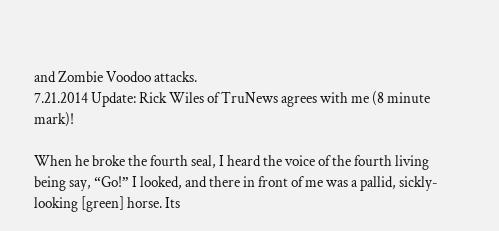and Zombie Voodoo attacks.
7.21.2014 Update: Rick Wiles of TruNews agrees with me (8 minute mark)!

When he broke the fourth seal, I heard the voice of the fourth living being say, “Go!” I looked, and there in front of me was a pallid, sickly-looking [green] horse. Its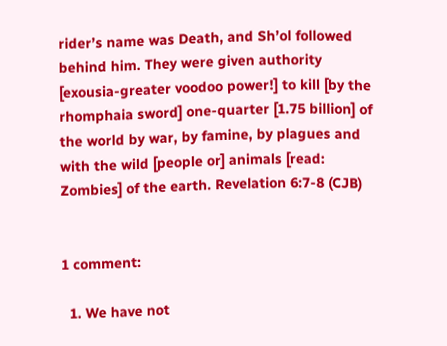rider’s name was Death, and Sh’ol followed behind him. They were given authority [exousia-greater voodoo power!] to kill [by the rhomphaia sword] one-quarter [1.75 billion] of the world by war, by famine, by plagues and with the wild [people or] animals [read: Zombies] of the earth. Revelation 6:7-8 (CJB)


1 comment:

  1. We have not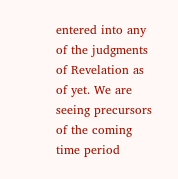entered into any of the judgments of Revelation as of yet. We are seeing precursors of the coming time period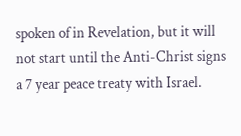spoken of in Revelation, but it will not start until the Anti-Christ signs a 7 year peace treaty with Israel.